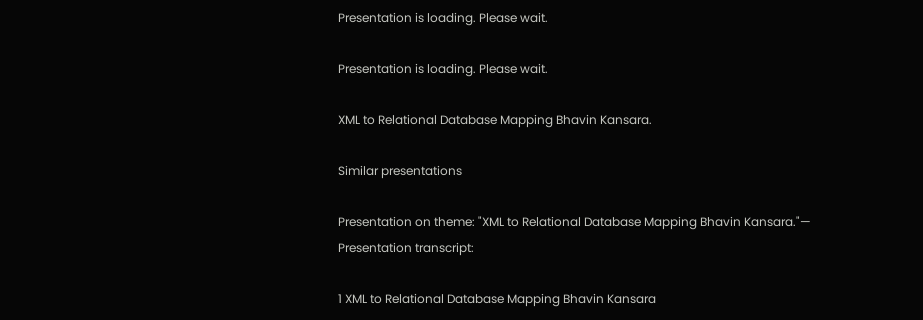Presentation is loading. Please wait.

Presentation is loading. Please wait.

XML to Relational Database Mapping Bhavin Kansara.

Similar presentations

Presentation on theme: "XML to Relational Database Mapping Bhavin Kansara."— Presentation transcript:

1 XML to Relational Database Mapping Bhavin Kansara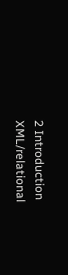2 Introduction XML/relational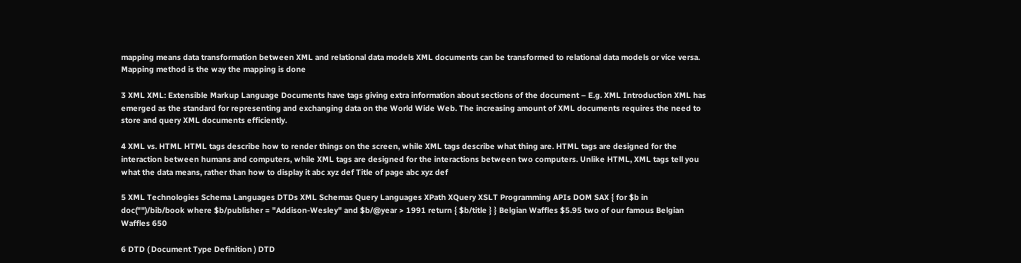mapping means data transformation between XML and relational data models XML documents can be transformed to relational data models or vice versa. Mapping method is the way the mapping is done

3 XML XML: Extensible Markup Language Documents have tags giving extra information about sections of the document – E.g. XML Introduction XML has emerged as the standard for representing and exchanging data on the World Wide Web. The increasing amount of XML documents requires the need to store and query XML documents efficiently.

4 XML vs. HTML HTML tags describe how to render things on the screen, while XML tags describe what thing are. HTML tags are designed for the interaction between humans and computers, while XML tags are designed for the interactions between two computers. Unlike HTML, XML tags tell you what the data means, rather than how to display it abc xyz def Title of page abc xyz def

5 XML Technologies Schema Languages DTDs XML Schemas Query Languages XPath XQuery XSLT Programming APIs DOM SAX { for $b in doc("")/bib/book where $b/publisher = "Addison-Wesley" and $b/@year > 1991 return { $b/title } } Belgian Waffles $5.95 two of our famous Belgian Waffles 650

6 DTD ( Document Type Definition ) DTD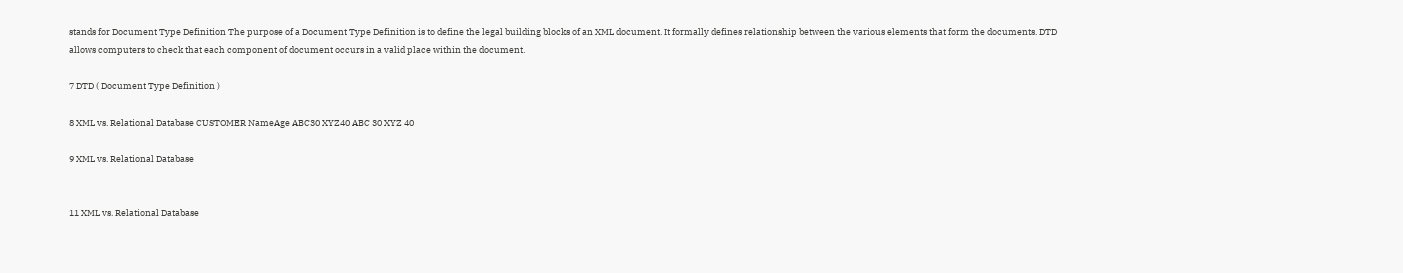stands for Document Type Definition The purpose of a Document Type Definition is to define the legal building blocks of an XML document. It formally defines relationship between the various elements that form the documents. DTD allows computers to check that each component of document occurs in a valid place within the document.

7 DTD ( Document Type Definition )

8 XML vs. Relational Database CUSTOMER NameAge ABC30 XYZ40 ABC 30 XYZ 40

9 XML vs. Relational Database


11 XML vs. Relational Database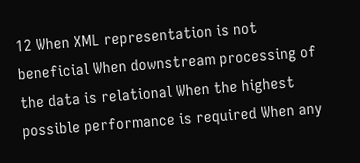12 When XML representation is not beneficial When downstream processing of the data is relational When the highest possible performance is required When any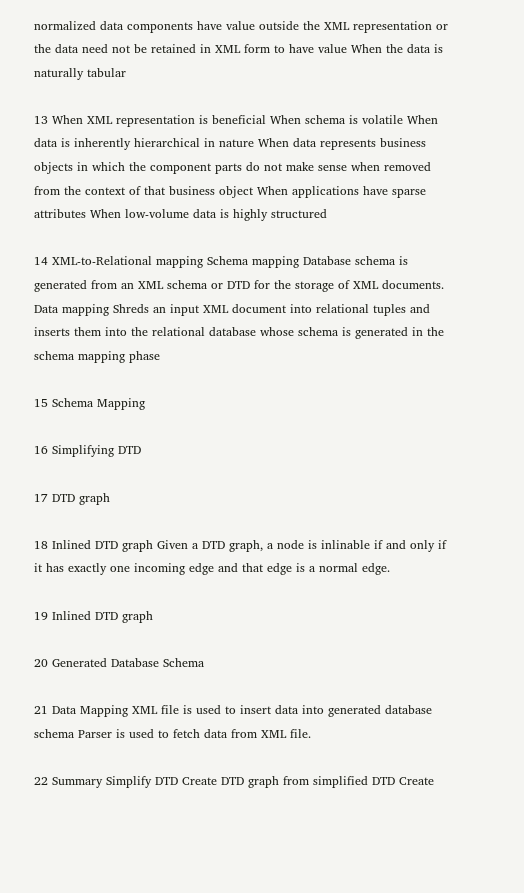normalized data components have value outside the XML representation or the data need not be retained in XML form to have value When the data is naturally tabular

13 When XML representation is beneficial When schema is volatile When data is inherently hierarchical in nature When data represents business objects in which the component parts do not make sense when removed from the context of that business object When applications have sparse attributes When low-volume data is highly structured

14 XML-to-Relational mapping Schema mapping Database schema is generated from an XML schema or DTD for the storage of XML documents. Data mapping Shreds an input XML document into relational tuples and inserts them into the relational database whose schema is generated in the schema mapping phase

15 Schema Mapping

16 Simplifying DTD

17 DTD graph

18 Inlined DTD graph Given a DTD graph, a node is inlinable if and only if it has exactly one incoming edge and that edge is a normal edge.

19 Inlined DTD graph

20 Generated Database Schema

21 Data Mapping XML file is used to insert data into generated database schema Parser is used to fetch data from XML file.

22 Summary Simplify DTD Create DTD graph from simplified DTD Create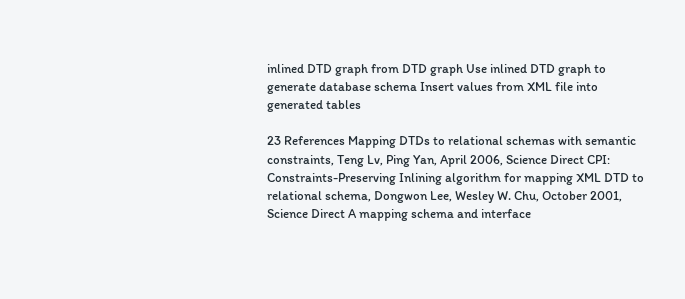inlined DTD graph from DTD graph Use inlined DTD graph to generate database schema Insert values from XML file into generated tables

23 References Mapping DTDs to relational schemas with semantic constraints, Teng Lv, Ping Yan, April 2006, Science Direct CPI: Constraints-Preserving Inlining algorithm for mapping XML DTD to relational schema, Dongwon Lee, Wesley W. Chu, October 2001, Science Direct A mapping schema and interface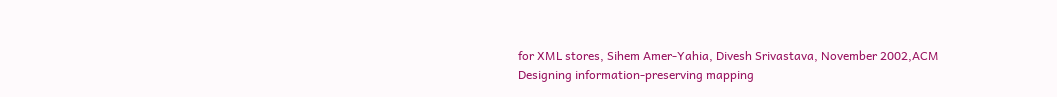for XML stores, Sihem Amer-Yahia, Divesh Srivastava, November 2002,ACM Designing information-preserving mapping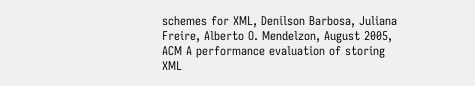schemes for XML, Denilson Barbosa, Juliana Freire, Alberto O. Mendelzon, August 2005, ACM A performance evaluation of storing XML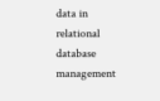data in relational database management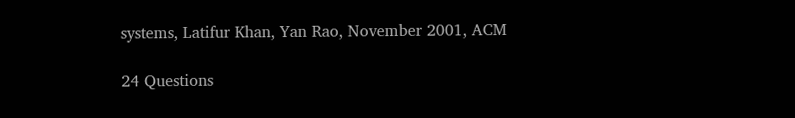systems, Latifur Khan, Yan Rao, November 2001, ACM

24 Questions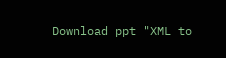Download ppt "XML to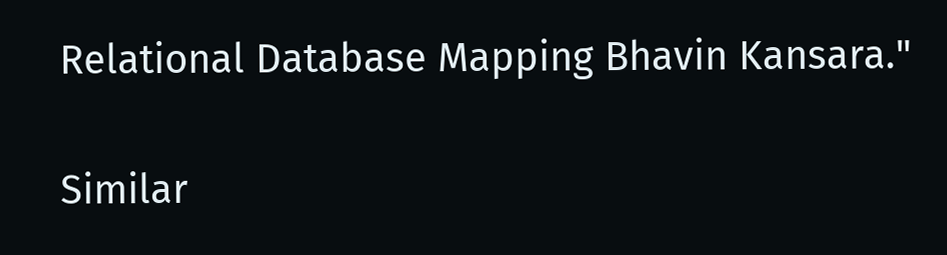Relational Database Mapping Bhavin Kansara."

Similar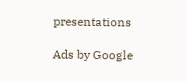presentations

Ads by Google